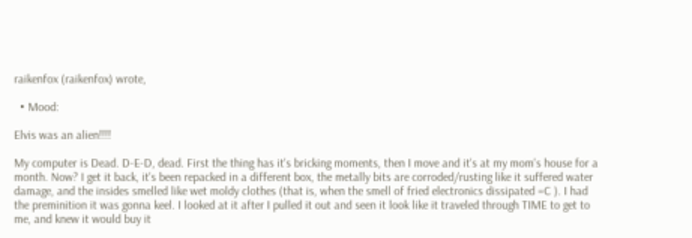raikenfox (raikenfox) wrote,

  • Mood:

Elvis was an alien!!!!

My computer is Dead. D-E-D, dead. First the thing has it's bricking moments, then I move and it's at my mom's house for a month. Now? I get it back, it's been repacked in a different box, the metally bits are corroded/rusting like it suffered water damage, and the insides smelled like wet moldy clothes (that is, when the smell of fried electronics dissipated =C ). I had the preminition it was gonna keel. I looked at it after I pulled it out and seen it look like it traveled through TIME to get to me, and knew it would buy it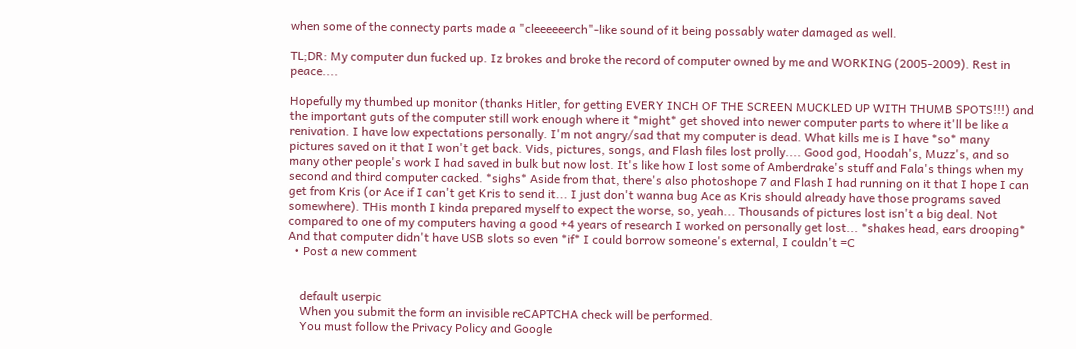when some of the connecty parts made a "cleeeeeerch"-like sound of it being possably water damaged as well.

TL;DR: My computer dun fucked up. Iz brokes and broke the record of computer owned by me and WORKING (2005-2009). Rest in peace....

Hopefully my thumbed up monitor (thanks Hitler, for getting EVERY INCH OF THE SCREEN MUCKLED UP WITH THUMB SPOTS!!!) and the important guts of the computer still work enough where it *might* get shoved into newer computer parts to where it'll be like a renivation. I have low expectations personally. I'm not angry/sad that my computer is dead. What kills me is I have *so* many pictures saved on it that I won't get back. Vids, pictures, songs, and Flash files lost prolly.... Good god, Hoodah's, Muzz's, and so many other people's work I had saved in bulk but now lost. It's like how I lost some of Amberdrake's stuff and Fala's things when my second and third computer cacked. *sighs* Aside from that, there's also photoshope 7 and Flash I had running on it that I hope I can get from Kris (or Ace if I can't get Kris to send it... I just don't wanna bug Ace as Kris should already have those programs saved somewhere). THis month I kinda prepared myself to expect the worse, so, yeah... Thousands of pictures lost isn't a big deal. Not compared to one of my computers having a good +4 years of research I worked on personally get lost... *shakes head, ears drooping* And that computer didn't have USB slots so even *if* I could borrow someone's external, I couldn't =C
  • Post a new comment


    default userpic
    When you submit the form an invisible reCAPTCHA check will be performed.
    You must follow the Privacy Policy and Google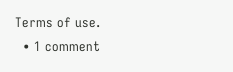Terms of use.
  • 1 comment